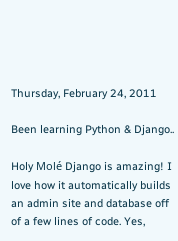Thursday, February 24, 2011

Been learning Python & Django..

Holy Molé Django is amazing! I love how it automatically builds an admin site and database off of a few lines of code. Yes,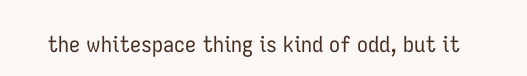the whitespace thing is kind of odd, but it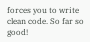forces you to write clean code. So far so good!